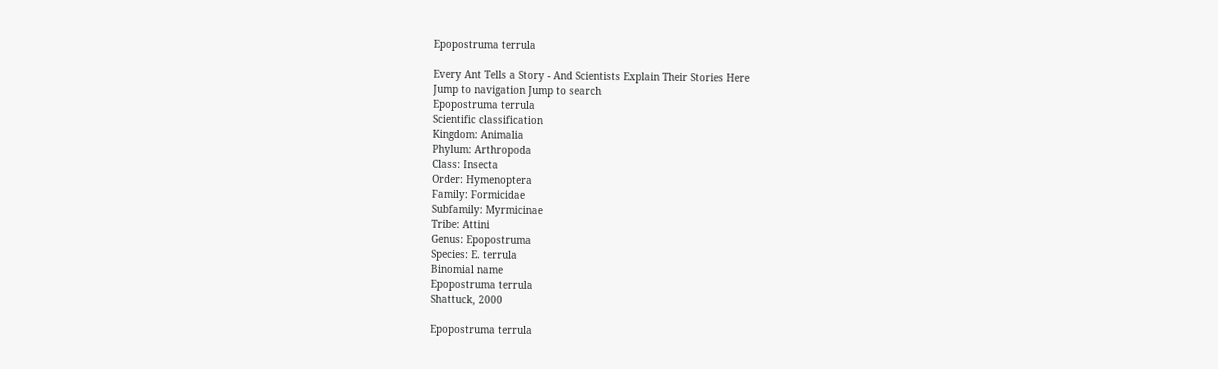Epopostruma terrula

Every Ant Tells a Story - And Scientists Explain Their Stories Here
Jump to navigation Jump to search
Epopostruma terrula
Scientific classification
Kingdom: Animalia
Phylum: Arthropoda
Class: Insecta
Order: Hymenoptera
Family: Formicidae
Subfamily: Myrmicinae
Tribe: Attini
Genus: Epopostruma
Species: E. terrula
Binomial name
Epopostruma terrula
Shattuck, 2000

Epopostruma terrula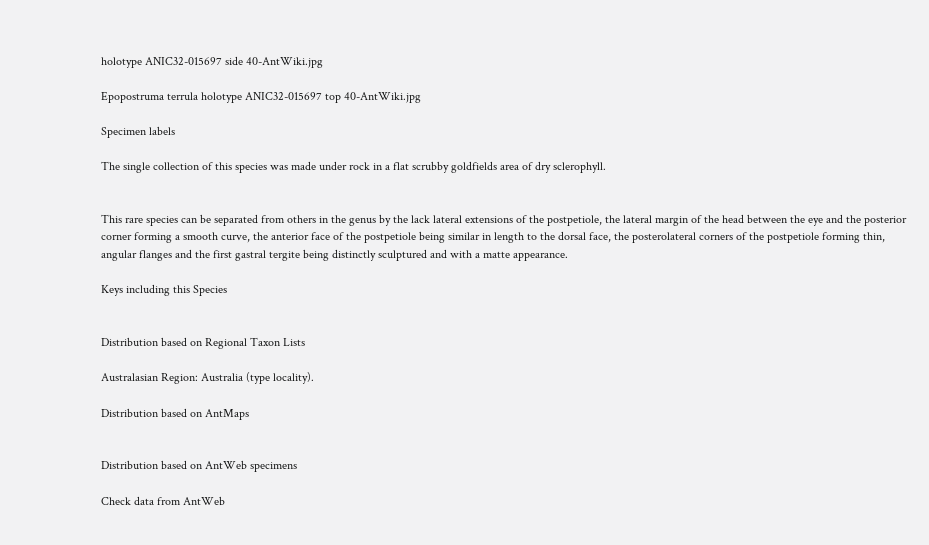holotype ANIC32-015697 side 40-AntWiki.jpg

Epopostruma terrula holotype ANIC32-015697 top 40-AntWiki.jpg

Specimen labels

The single collection of this species was made under rock in a flat scrubby goldfields area of dry sclerophyll.


This rare species can be separated from others in the genus by the lack lateral extensions of the postpetiole, the lateral margin of the head between the eye and the posterior corner forming a smooth curve, the anterior face of the postpetiole being similar in length to the dorsal face, the posterolateral corners of the postpetiole forming thin, angular flanges and the first gastral tergite being distinctly sculptured and with a matte appearance.

Keys including this Species


Distribution based on Regional Taxon Lists

Australasian Region: Australia (type locality).

Distribution based on AntMaps


Distribution based on AntWeb specimens

Check data from AntWeb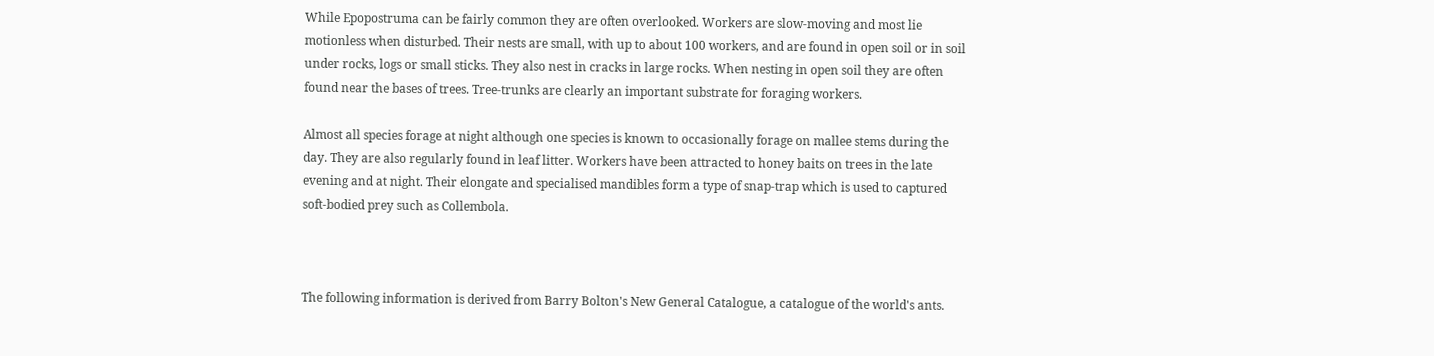While Epopostruma can be fairly common they are often overlooked. Workers are slow-moving and most lie motionless when disturbed. Their nests are small, with up to about 100 workers, and are found in open soil or in soil under rocks, logs or small sticks. They also nest in cracks in large rocks. When nesting in open soil they are often found near the bases of trees. Tree-trunks are clearly an important substrate for foraging workers.

Almost all species forage at night although one species is known to occasionally forage on mallee stems during the day. They are also regularly found in leaf litter. Workers have been attracted to honey baits on trees in the late evening and at night. Their elongate and specialised mandibles form a type of snap-trap which is used to captured soft-bodied prey such as Collembola.



The following information is derived from Barry Bolton's New General Catalogue, a catalogue of the world's ants.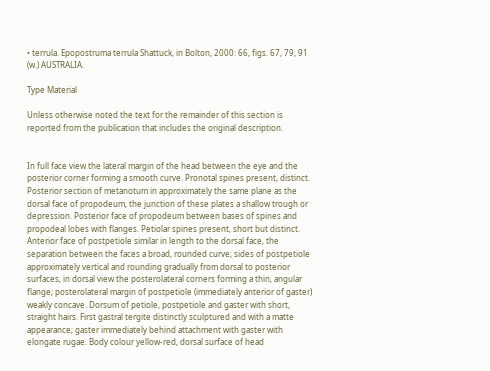• terrula. Epopostruma terrula Shattuck, in Bolton, 2000: 66, figs. 67, 79, 91 (w.) AUSTRALIA.

Type Material

Unless otherwise noted the text for the remainder of this section is reported from the publication that includes the original description.


In full face view the lateral margin of the head between the eye and the posterior corner forming a smooth curve. Pronotal spines present, distinct. Posterior section of metanotum in approximately the same plane as the dorsal face of propodeum, the junction of these plates a shallow trough or depression. Posterior face of propodeum between bases of spines and propodeal lobes with flanges. Petiolar spines present, short but distinct. Anterior face of postpetiole similar in length to the dorsal face, the separation between the faces a broad, rounded curve; sides of postpetiole approximately vertical and rounding gradually from dorsal to posterior surfaces, in dorsal view the posterolateral corners forming a thin, angular flange; posterolateral margin of postpetiole (immediately anterior of gaster) weakly concave. Dorsum of petiole, postpetiole and gaster with short, straight hairs. First gastral tergite distinctly sculptured and with a matte appearance; gaster immediately behind attachment with gaster with elongate rugae. Body colour yellow-red, dorsal surface of head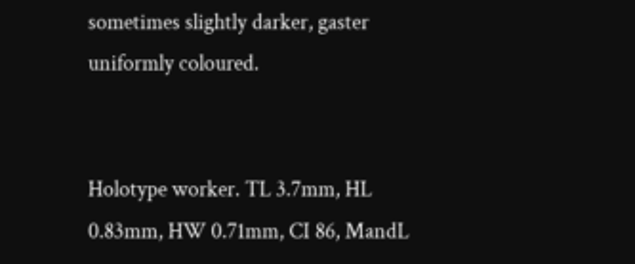sometimes slightly darker, gaster uniformly coloured.


Holotype worker. TL 3.7mm, HL 0.83mm, HW 0.71mm, CI 86, MandL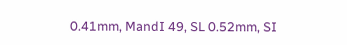0.41mm, MandI 49, SL 0.52mm, SI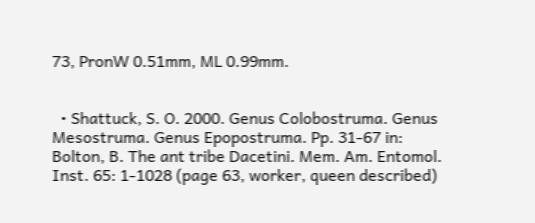73, PronW 0.51mm, ML 0.99mm.


  • Shattuck, S. O. 2000. Genus Colobostruma. Genus Mesostruma. Genus Epopostruma. Pp. 31-67 in: Bolton, B. The ant tribe Dacetini. Mem. Am. Entomol. Inst. 65: 1-1028 (page 63, worker, queen described)